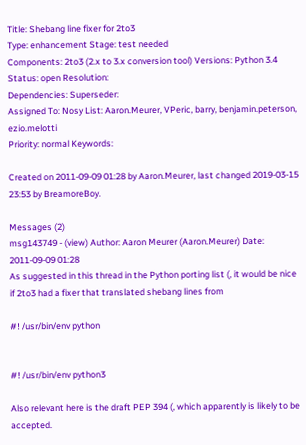Title: Shebang line fixer for 2to3
Type: enhancement Stage: test needed
Components: 2to3 (2.x to 3.x conversion tool) Versions: Python 3.4
Status: open Resolution:
Dependencies: Superseder:
Assigned To: Nosy List: Aaron.Meurer, VPeric, barry, benjamin.peterson, ezio.melotti
Priority: normal Keywords:

Created on 2011-09-09 01:28 by Aaron.Meurer, last changed 2019-03-15 23:53 by BreamoreBoy.

Messages (2)
msg143749 - (view) Author: Aaron Meurer (Aaron.Meurer) Date: 2011-09-09 01:28
As suggested in this thread in the Python porting list (, it would be nice if 2to3 had a fixer that translated shebang lines from

#! /usr/bin/env python


#! /usr/bin/env python3

Also relevant here is the draft PEP 394 (, which apparently is likely to be accepted.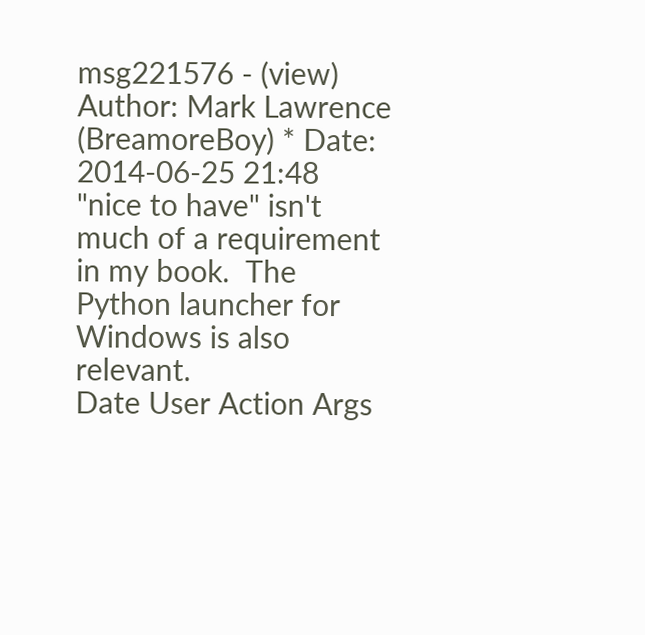msg221576 - (view) Author: Mark Lawrence (BreamoreBoy) * Date: 2014-06-25 21:48
"nice to have" isn't much of a requirement in my book.  The Python launcher for Windows is also relevant.
Date User Action Args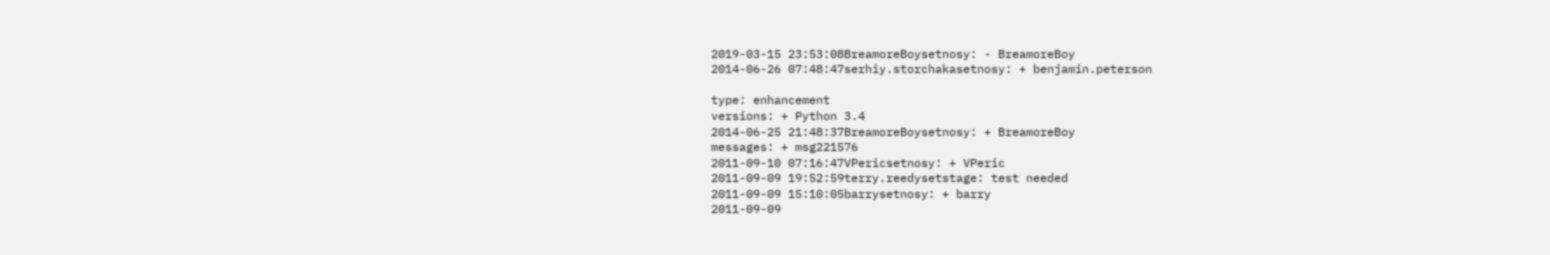2019-03-15 23:53:08BreamoreBoysetnosy: - BreamoreBoy
2014-06-26 07:48:47serhiy.storchakasetnosy: + benjamin.peterson

type: enhancement
versions: + Python 3.4
2014-06-25 21:48:37BreamoreBoysetnosy: + BreamoreBoy
messages: + msg221576
2011-09-10 07:16:47VPericsetnosy: + VPeric
2011-09-09 19:52:59terry.reedysetstage: test needed
2011-09-09 15:10:05barrysetnosy: + barry
2011-09-09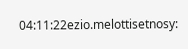04:11:22ezio.melottisetnosy: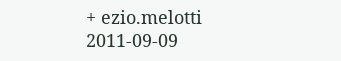+ ezio.melotti
2011-09-09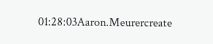01:28:03Aaron.Meurercreate